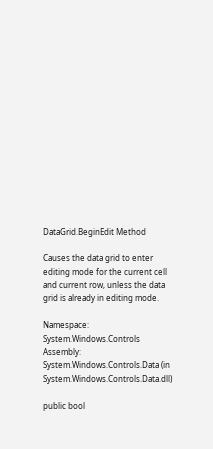DataGrid.BeginEdit Method

Causes the data grid to enter editing mode for the current cell and current row, unless the data grid is already in editing mode.

Namespace:  System.Windows.Controls
Assembly:  System.Windows.Controls.Data (in System.Windows.Controls.Data.dll)

public bool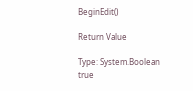BeginEdit()

Return Value

Type: System.Boolean
true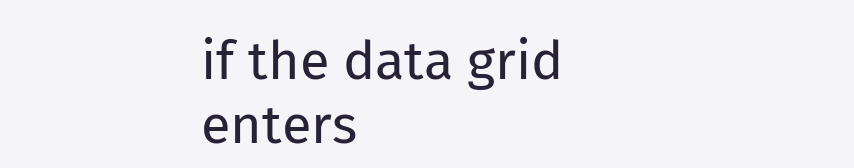if the data grid enters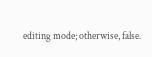editing mode; otherwise, false.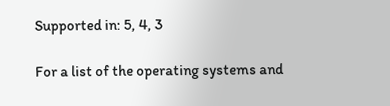Supported in: 5, 4, 3

For a list of the operating systems and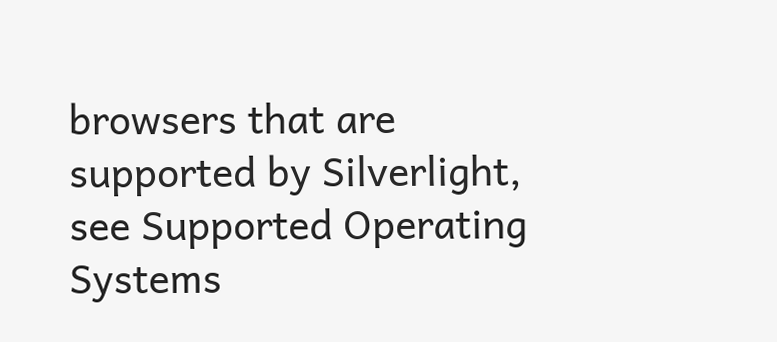browsers that are supported by Silverlight, see Supported Operating Systems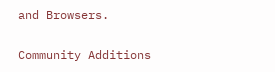and Browsers.

Community Additions